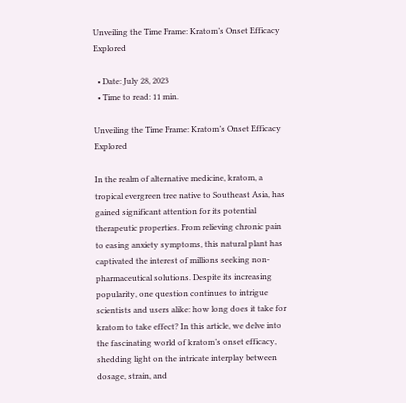Unveiling the Time Frame: Kratom’s Onset Efficacy Explored

  • Date: July 28, 2023
  • Time to read: 11 min.

Unveiling the Time Frame: Kratom’s Onset Efficacy Explored

In the realm of alternative medicine, kratom, a tropical evergreen tree native to Southeast Asia, has gained significant attention for its potential therapeutic properties. From relieving chronic pain to easing anxiety symptoms, this natural plant has captivated the interest of millions seeking non-pharmaceutical solutions. Despite its increasing popularity, one question continues to intrigue scientists and users alike: how long does it take for kratom to take effect? In this article, we delve into the fascinating world of kratom’s onset efficacy, shedding light on the intricate interplay between dosage, strain, and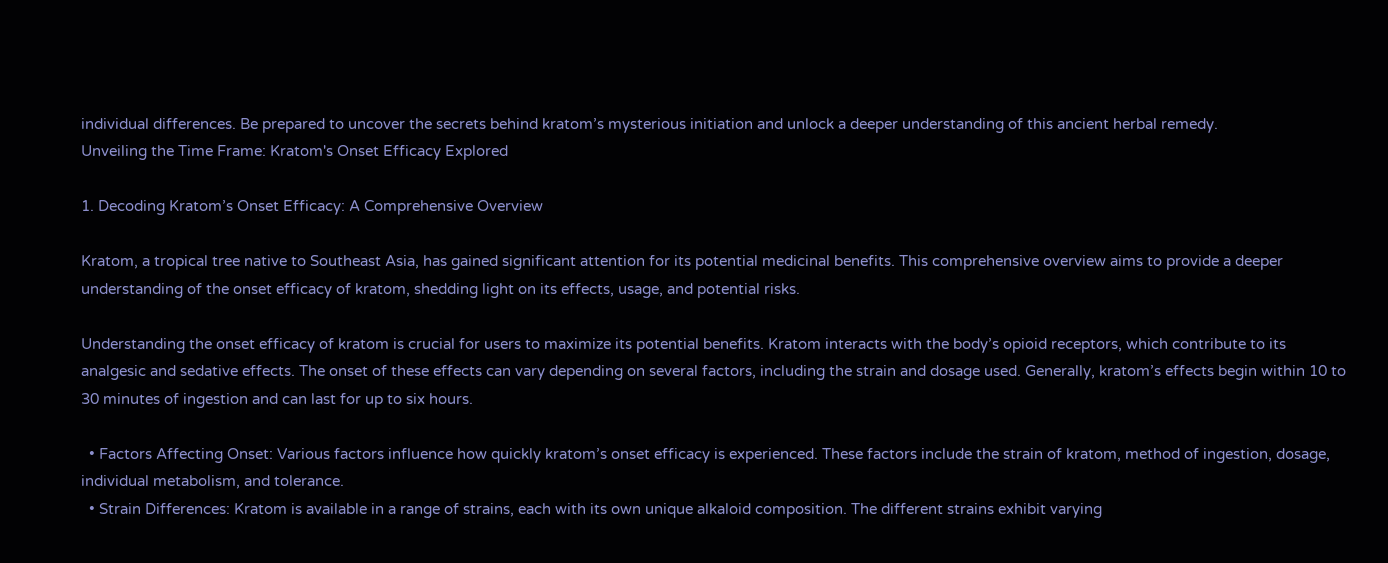individual differences. Be prepared to uncover the secrets behind kratom’s mysterious initiation and unlock a deeper understanding of this ancient herbal remedy.
Unveiling the Time Frame: Kratom's Onset Efficacy Explored

1. Decoding Kratom’s Onset Efficacy: A Comprehensive Overview

Kratom, a tropical tree native to Southeast Asia, has gained significant attention for its potential medicinal benefits. This comprehensive overview aims to provide a deeper understanding of the onset efficacy of kratom, shedding light on its effects, usage, and potential risks.

Understanding the onset efficacy of kratom is crucial for users to maximize its potential benefits. Kratom interacts with the body’s opioid receptors, which contribute to its analgesic and sedative effects. The onset of these effects can vary depending on several factors, including the strain and dosage used. Generally, kratom’s effects begin within 10 to 30 minutes of ingestion and can last for up to six hours.

  • Factors Affecting Onset: Various factors influence how quickly kratom’s onset efficacy is experienced. These factors include the strain of kratom, method of ingestion, dosage, individual metabolism, and tolerance.
  • Strain Differences: Kratom is available in a range of strains, each with its own unique alkaloid composition. The different strains exhibit varying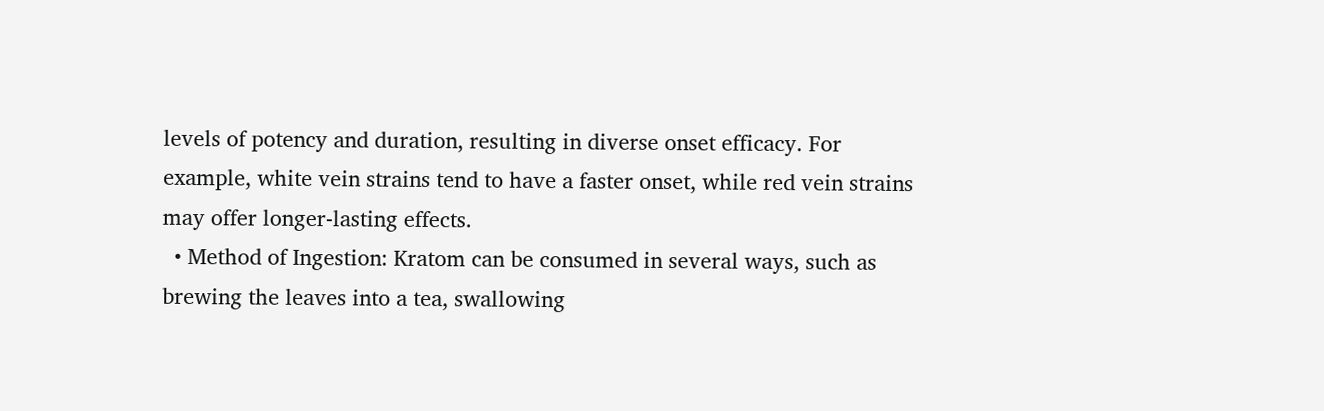levels of potency and duration, resulting in diverse onset efficacy. For example, white vein strains tend to have a faster onset, while red vein strains may offer longer-lasting effects.
  • Method of Ingestion: Kratom can be consumed in several ways, such as brewing the leaves into a tea, swallowing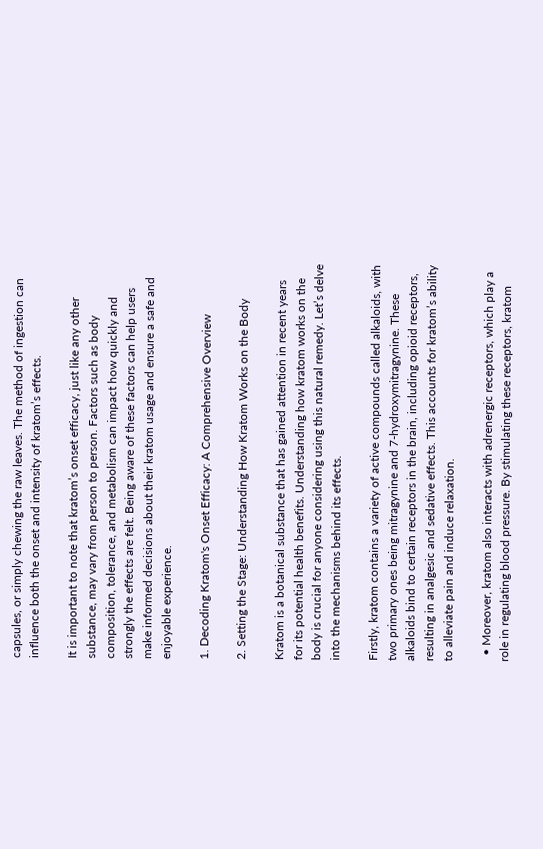capsules, or simply chewing the raw leaves. The method of ingestion can influence both the onset and intensity of kratom’s effects.

It is important to note that kratom’s onset efficacy, just like any other substance, may vary from person to person. Factors such as body composition, tolerance, and metabolism can impact how quickly and strongly the effects are felt. Being aware of these factors can help users make informed decisions about their kratom usage and ensure a safe and enjoyable experience.

1. Decoding Kratom's Onset Efficacy: A Comprehensive Overview

2. Setting the Stage: Understanding How Kratom Works on the Body

Kratom is a botanical substance that has gained attention in recent years for its potential health benefits. Understanding how kratom works on the body is crucial for anyone considering using this natural remedy. Let’s delve into the mechanisms behind its effects.

Firstly, kratom contains a variety of active compounds called alkaloids, with two primary ones being mitragynine and 7-hydroxymitragynine. These alkaloids bind to certain receptors in the brain, including opioid receptors, resulting in analgesic and sedative effects. This accounts for kratom’s ability to alleviate pain and induce relaxation.

  • Moreover, kratom also interacts with adrenergic receptors, which play a role in regulating blood pressure. By stimulating these receptors, kratom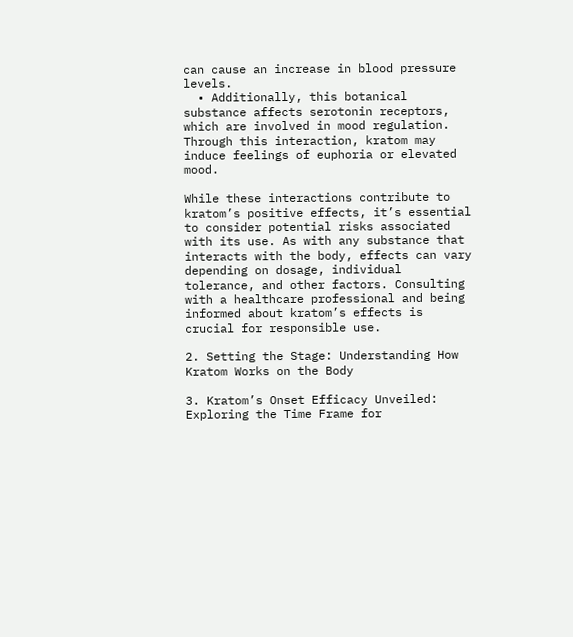can cause an increase in blood pressure levels.
  • Additionally, this botanical substance affects serotonin receptors, which are involved in mood regulation. Through this interaction, kratom may induce feelings of euphoria or elevated mood.

While these interactions contribute to kratom’s positive effects, it’s essential to consider potential risks associated with its use. As with any substance that interacts with the body, effects can vary depending on dosage, individual tolerance, and other factors. Consulting with a healthcare professional and being informed about kratom’s effects is crucial for responsible use.

2. Setting the Stage: Understanding How Kratom Works on the Body

3. Kratom’s Onset Efficacy Unveiled: Exploring the Time Frame for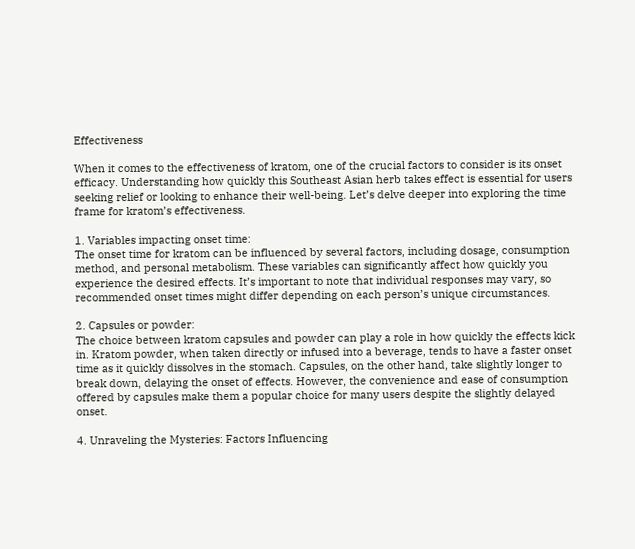Effectiveness

When it comes to the effectiveness of kratom, one of the crucial factors to consider is its onset efficacy. Understanding how quickly this Southeast Asian herb takes effect is essential for users seeking relief or looking to enhance their well-being. Let’s delve deeper into exploring the time frame for kratom’s effectiveness.

1. Variables impacting onset time:
The onset time for kratom can be influenced by several factors, including dosage, consumption method, and personal metabolism. These variables can significantly affect how quickly you experience the desired effects. It’s important to note that individual responses may vary, so recommended onset times might differ depending on each person’s unique circumstances.

2. Capsules or powder:
The choice between kratom capsules and powder can play a role in how quickly the effects kick in. Kratom powder, when taken directly or infused into a beverage, tends to have a faster onset time as it quickly dissolves in the stomach. Capsules, on the other hand, take slightly longer to break down, delaying the onset of effects. However, the convenience and ease of consumption offered by capsules make them a popular choice for many users despite the slightly delayed onset.

4. Unraveling the Mysteries: Factors Influencing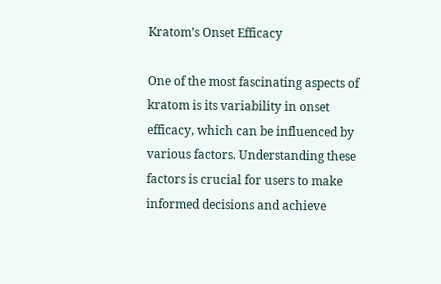Kratom’s Onset Efficacy

One of the most fascinating aspects of kratom is its variability in onset efficacy, which can be influenced by various factors. Understanding these factors is crucial for users to make informed decisions and achieve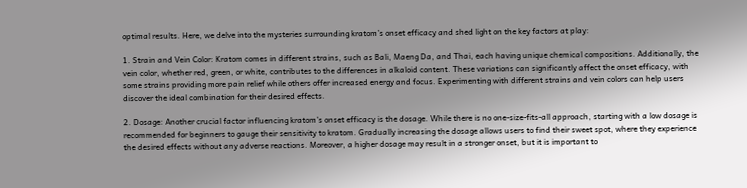optimal results. Here, we delve into the mysteries surrounding kratom’s onset efficacy and shed light on the key factors at play:

1. Strain and Vein Color: Kratom comes in different strains, such as Bali, Maeng Da, and Thai, each having unique chemical compositions. Additionally, the vein color, whether red, green, or white, contributes to the differences in alkaloid content. These variations can significantly affect the onset efficacy, with some strains providing more pain relief while others offer increased energy and focus. Experimenting with different strains and vein colors can help users discover the ideal combination for their desired effects.

2. Dosage: Another crucial factor influencing kratom’s onset efficacy is the dosage. While there is no one-size-fits-all approach, starting with a low dosage is recommended for beginners to gauge their sensitivity to kratom. Gradually increasing the dosage allows users to find their sweet spot, where they experience the desired effects without any adverse reactions. Moreover, a higher dosage may result in a stronger onset, but it is important to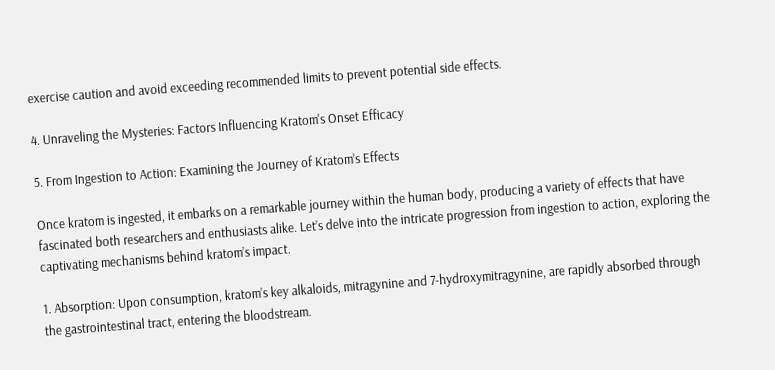exercise caution and avoid exceeding recommended limits to prevent potential side effects.

4. Unraveling the Mysteries: Factors Influencing Kratom's Onset Efficacy

5. From Ingestion to Action: Examining the Journey of Kratom’s Effects

Once kratom is ingested, it embarks on a remarkable journey within the human body, producing a variety of effects that have fascinated both researchers and enthusiasts alike. Let’s delve into the intricate progression from ingestion to action, exploring the captivating mechanisms behind kratom’s impact.

1. Absorption: Upon consumption, kratom’s key alkaloids, mitragynine and 7-hydroxymitragynine, are rapidly absorbed through the gastrointestinal tract, entering the bloodstream.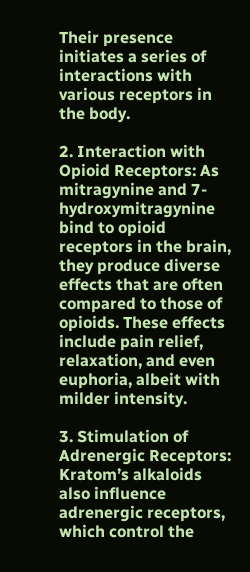Their presence initiates a series of interactions with various receptors in the body.

2. Interaction with Opioid Receptors: As mitragynine and 7-hydroxymitragynine bind to opioid receptors in the brain, they produce diverse effects that are often compared to those of opioids. These effects include pain relief, relaxation, and even euphoria, albeit with milder intensity.

3. Stimulation of Adrenergic Receptors: Kratom’s alkaloids also influence adrenergic receptors, which control the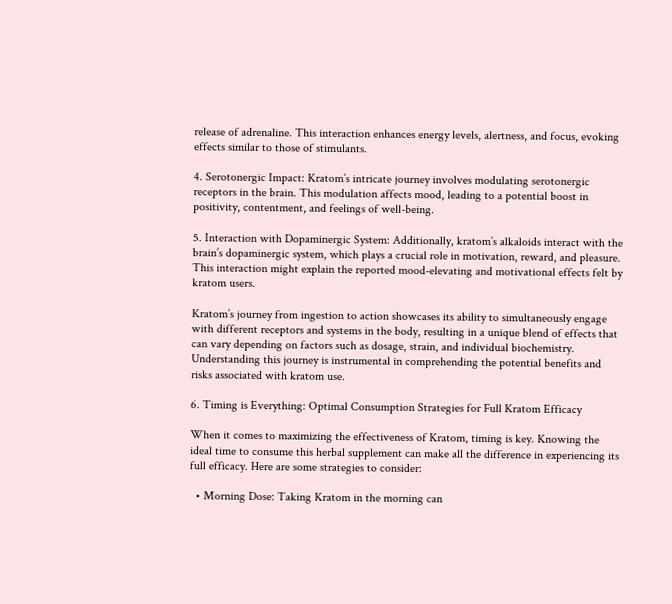release of adrenaline. This interaction enhances energy levels, alertness, and focus, evoking effects similar to those of stimulants.

4. Serotonergic Impact: Kratom’s intricate journey involves modulating serotonergic receptors in the brain. This modulation affects mood, leading to a potential boost in positivity, contentment, and feelings of well-being.

5. Interaction with Dopaminergic System: Additionally, kratom’s alkaloids interact with the brain’s dopaminergic system, which plays a crucial role in motivation, reward, and pleasure. This interaction might explain the reported mood-elevating and motivational effects felt by kratom users.

Kratom’s journey from ingestion to action showcases its ability to simultaneously engage with different receptors and systems in the body, resulting in a unique blend of effects that can vary depending on factors such as dosage, strain, and individual biochemistry. Understanding this journey is instrumental in comprehending the potential benefits and risks associated with kratom use.

6. Timing is Everything: Optimal Consumption Strategies for Full Kratom Efficacy

When it comes to maximizing the effectiveness of Kratom, timing is key. Knowing the ideal time to consume this herbal supplement can make all the difference in experiencing its full efficacy. Here are some strategies to consider:

  • Morning Dose: Taking Kratom in the morning can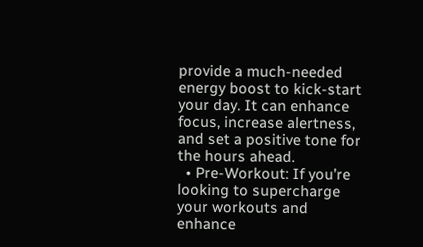provide a much-needed energy boost to kick-start your day. It can enhance focus, increase alertness, and set a positive tone for the hours ahead.
  • Pre-Workout: If you’re looking to supercharge your workouts and enhance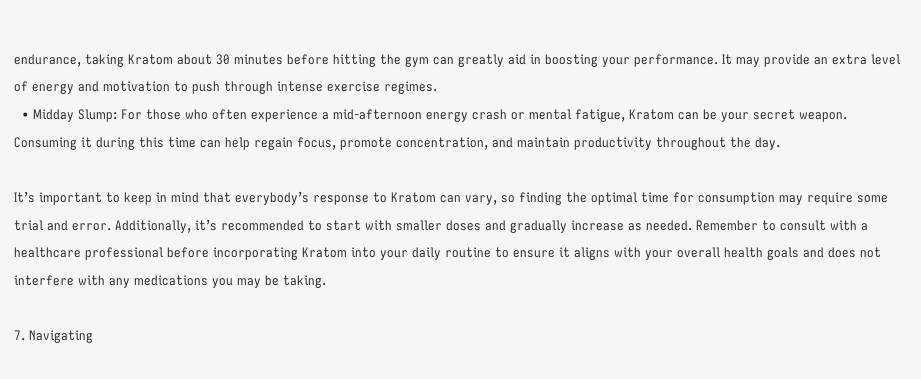endurance, taking Kratom about 30 minutes before hitting the gym can greatly aid in boosting your performance. It may provide an extra level of energy and motivation to push through intense exercise regimes.
  • Midday Slump: For those who often experience a mid-afternoon energy crash or mental fatigue, Kratom can be your secret weapon. Consuming it during this time can help regain focus, promote concentration, and maintain productivity throughout the day.

It’s important to keep in mind that everybody’s response to Kratom can vary, so finding the optimal time for consumption may require some trial and error. Additionally, it’s recommended to start with smaller doses and gradually increase as needed. Remember to consult with a healthcare professional before incorporating Kratom into your daily routine to ensure it aligns with your overall health goals and does not interfere with any medications you may be taking.

7. Navigating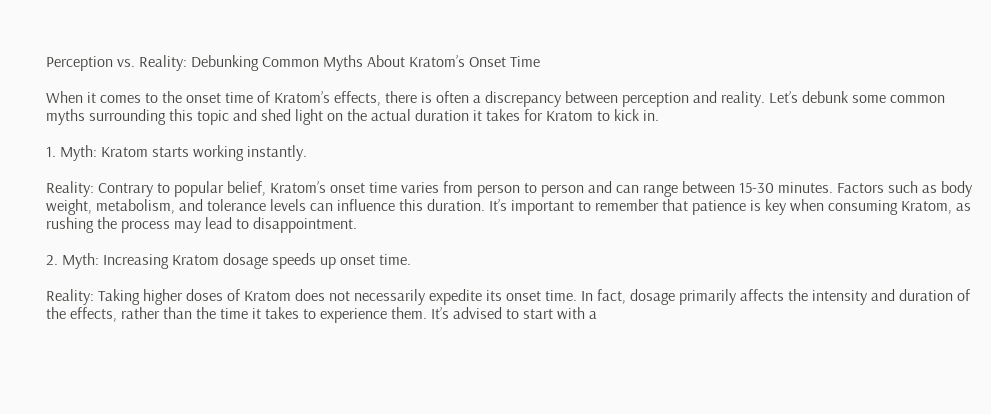Perception vs. Reality: Debunking Common Myths About Kratom’s Onset Time

When it comes to the onset time of Kratom’s effects, there is often a discrepancy between perception and reality. Let’s debunk some common myths surrounding this topic and shed light on the actual duration it takes for Kratom to kick in.

1. Myth: Kratom starts working instantly.

Reality: Contrary to popular belief, Kratom’s onset time varies from person to person and can range between 15-30 minutes. Factors such as body weight, metabolism, and tolerance levels can influence this duration. It’s important to remember that patience is key when consuming Kratom, as rushing the process may lead to disappointment.

2. Myth: Increasing Kratom dosage speeds up onset time.

Reality: Taking higher doses of Kratom does not necessarily expedite its onset time. In fact, dosage primarily affects the intensity and duration of the effects, rather than the time it takes to experience them. It’s advised to start with a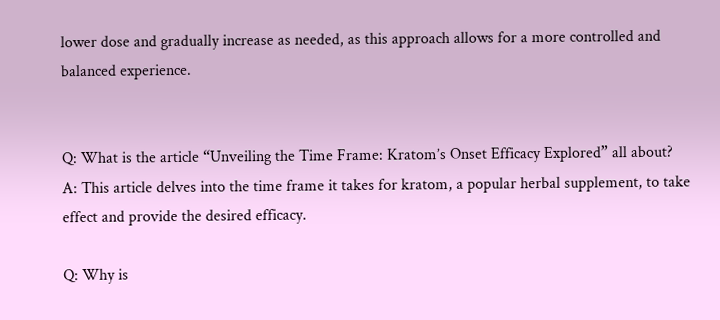lower dose and gradually increase as needed, as this approach allows for a more controlled and balanced experience.


Q: What is the article “Unveiling the Time Frame: Kratom’s Onset Efficacy Explored” all about?
A: This article delves into the time frame it takes for kratom, a popular herbal supplement, to take effect and provide the desired efficacy.

Q: Why is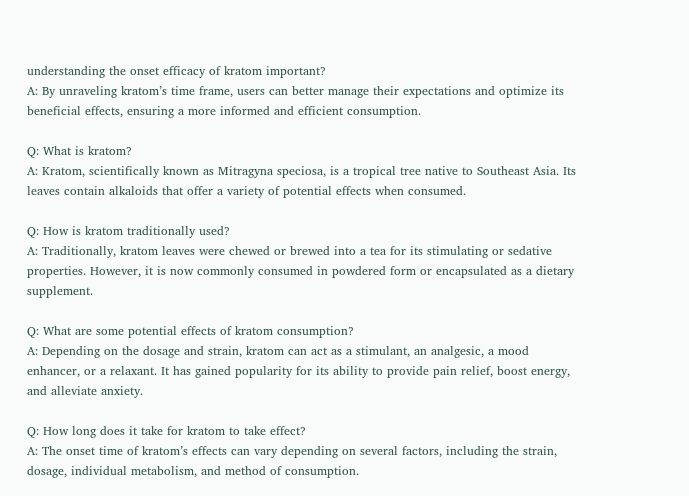understanding the onset efficacy of kratom important?
A: By unraveling kratom’s time frame, users can better manage their expectations and optimize its beneficial effects, ensuring a more informed and efficient consumption.

Q: What is kratom?
A: Kratom, scientifically known as Mitragyna speciosa, is a tropical tree native to Southeast Asia. Its leaves contain alkaloids that offer a variety of potential effects when consumed.

Q: How is kratom traditionally used?
A: Traditionally, kratom leaves were chewed or brewed into a tea for its stimulating or sedative properties. However, it is now commonly consumed in powdered form or encapsulated as a dietary supplement.

Q: What are some potential effects of kratom consumption?
A: Depending on the dosage and strain, kratom can act as a stimulant, an analgesic, a mood enhancer, or a relaxant. It has gained popularity for its ability to provide pain relief, boost energy, and alleviate anxiety.

Q: How long does it take for kratom to take effect?
A: The onset time of kratom’s effects can vary depending on several factors, including the strain, dosage, individual metabolism, and method of consumption.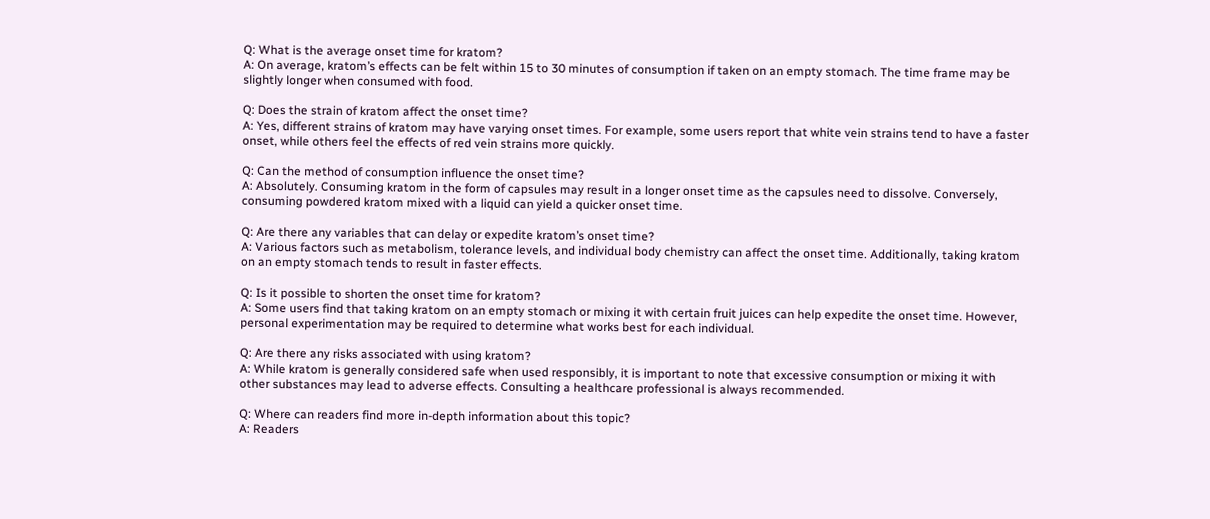Q: What is the average onset time for kratom?
A: On average, kratom’s effects can be felt within 15 to 30 minutes of consumption if taken on an empty stomach. The time frame may be slightly longer when consumed with food.

Q: Does the strain of kratom affect the onset time?
A: Yes, different strains of kratom may have varying onset times. For example, some users report that white vein strains tend to have a faster onset, while others feel the effects of red vein strains more quickly.

Q: Can the method of consumption influence the onset time?
A: Absolutely. Consuming kratom in the form of capsules may result in a longer onset time as the capsules need to dissolve. Conversely, consuming powdered kratom mixed with a liquid can yield a quicker onset time.

Q: Are there any variables that can delay or expedite kratom’s onset time?
A: Various factors such as metabolism, tolerance levels, and individual body chemistry can affect the onset time. Additionally, taking kratom on an empty stomach tends to result in faster effects.

Q: Is it possible to shorten the onset time for kratom?
A: Some users find that taking kratom on an empty stomach or mixing it with certain fruit juices can help expedite the onset time. However, personal experimentation may be required to determine what works best for each individual.

Q: Are there any risks associated with using kratom?
A: While kratom is generally considered safe when used responsibly, it is important to note that excessive consumption or mixing it with other substances may lead to adverse effects. Consulting a healthcare professional is always recommended.

Q: Where can readers find more in-depth information about this topic?
A: Readers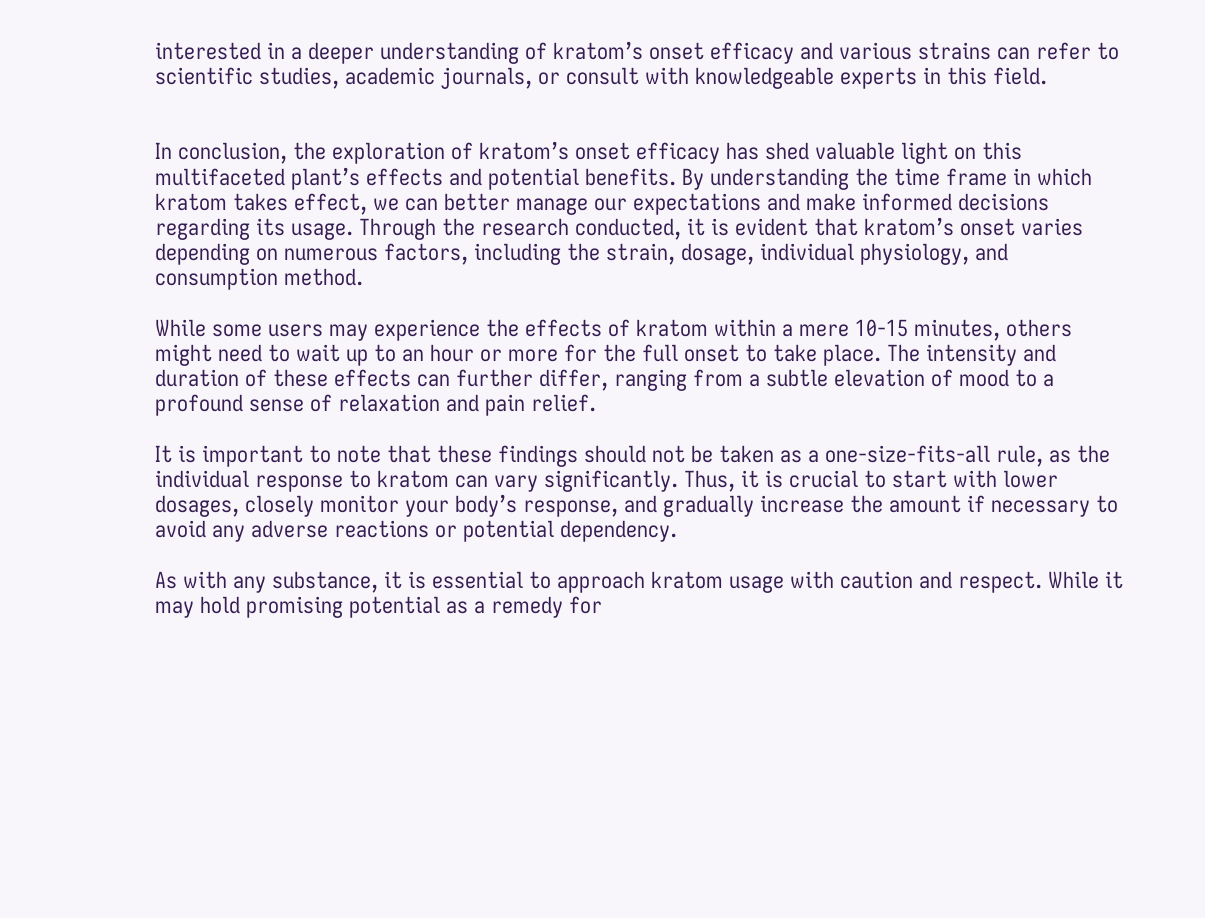interested in a deeper understanding of kratom’s onset efficacy and various strains can refer to scientific studies, academic journals, or consult with knowledgeable experts in this field.


In conclusion, the exploration of kratom’s onset efficacy has shed valuable light on this multifaceted plant’s effects and potential benefits. By understanding the time frame in which kratom takes effect, we can better manage our expectations and make informed decisions regarding its usage. Through the research conducted, it is evident that kratom’s onset varies depending on numerous factors, including the strain, dosage, individual physiology, and consumption method.

While some users may experience the effects of kratom within a mere 10-15 minutes, others might need to wait up to an hour or more for the full onset to take place. The intensity and duration of these effects can further differ, ranging from a subtle elevation of mood to a profound sense of relaxation and pain relief.

It is important to note that these findings should not be taken as a one-size-fits-all rule, as the individual response to kratom can vary significantly. Thus, it is crucial to start with lower dosages, closely monitor your body’s response, and gradually increase the amount if necessary to avoid any adverse reactions or potential dependency.

As with any substance, it is essential to approach kratom usage with caution and respect. While it may hold promising potential as a remedy for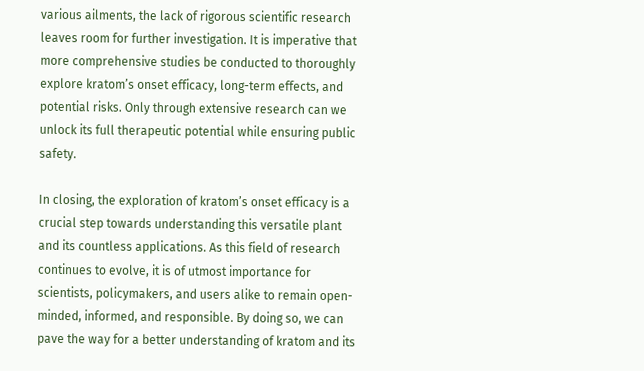various ailments, the lack of rigorous scientific research leaves room for further investigation. It is imperative that more comprehensive studies be conducted to thoroughly explore kratom’s onset efficacy, long-term effects, and potential risks. Only through extensive research can we unlock its full therapeutic potential while ensuring public safety.

In closing, the exploration of kratom’s onset efficacy is a crucial step towards understanding this versatile plant and its countless applications. As this field of research continues to evolve, it is of utmost importance for scientists, policymakers, and users alike to remain open-minded, informed, and responsible. By doing so, we can pave the way for a better understanding of kratom and its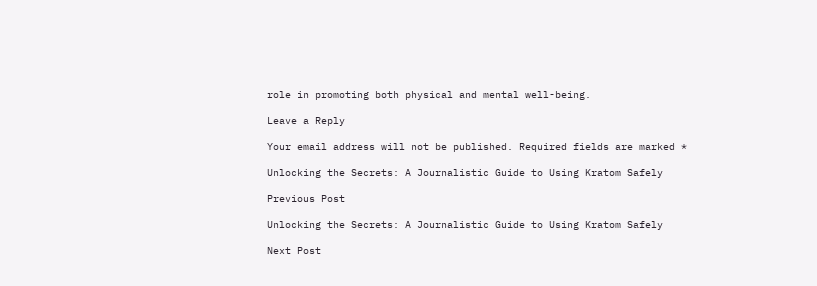role in promoting both physical and mental well-being.

Leave a Reply

Your email address will not be published. Required fields are marked *

Unlocking the Secrets: A Journalistic Guide to Using Kratom Safely

Previous Post

Unlocking the Secrets: A Journalistic Guide to Using Kratom Safely

Next Post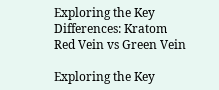Exploring the Key Differences: Kratom Red Vein vs Green Vein

Exploring the Key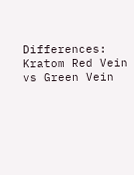Differences: Kratom Red Vein vs Green Vein